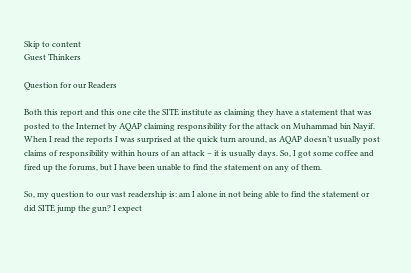Skip to content
Guest Thinkers

Question for our Readers

Both this report and this one cite the SITE institute as claiming they have a statement that was posted to the Internet by AQAP claiming responsibility for the attack on Muhammad bin Nayif. When I read the reports I was surprised at the quick turn around, as AQAP doesn’t usually post claims of responsibility within hours of an attack – it is usually days. So, I got some coffee and fired up the forums, but I have been unable to find the statement on any of them.

So, my question to our vast readership is: am I alone in not being able to find the statement or did SITE jump the gun? I expect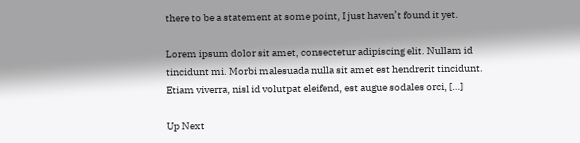there to be a statement at some point, I just haven’t found it yet.

Lorem ipsum dolor sit amet, consectetur adipiscing elit. Nullam id tincidunt mi. Morbi malesuada nulla sit amet est hendrerit tincidunt. Etiam viverra, nisl id volutpat eleifend, est augue sodales orci, […]

Up Next